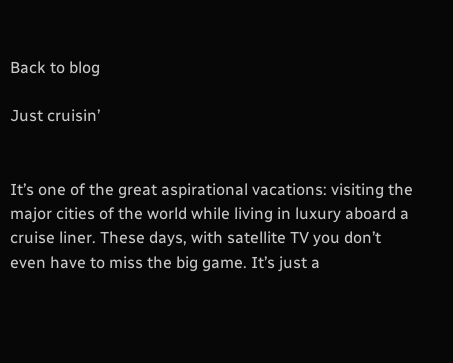Back to blog

Just cruisin’


It’s one of the great aspirational vacations: visiting the major cities of the world while living in luxury aboard a cruise liner. These days, with satellite TV you don’t even have to miss the big game. It’s just a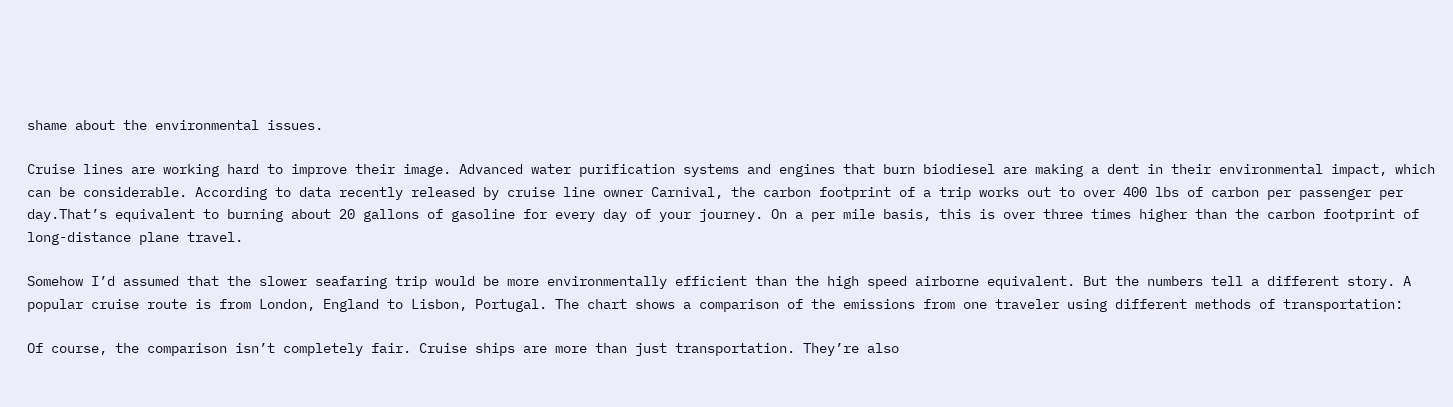shame about the environmental issues.

Cruise lines are working hard to improve their image. Advanced water purification systems and engines that burn biodiesel are making a dent in their environmental impact, which can be considerable. According to data recently released by cruise line owner Carnival, the carbon footprint of a trip works out to over 400 lbs of carbon per passenger per day.That’s equivalent to burning about 20 gallons of gasoline for every day of your journey. On a per mile basis, this is over three times higher than the carbon footprint of long-distance plane travel.

Somehow I’d assumed that the slower seafaring trip would be more environmentally efficient than the high speed airborne equivalent. But the numbers tell a different story. A popular cruise route is from London, England to Lisbon, Portugal. The chart shows a comparison of the emissions from one traveler using different methods of transportation:

Of course, the comparison isn’t completely fair. Cruise ships are more than just transportation. They’re also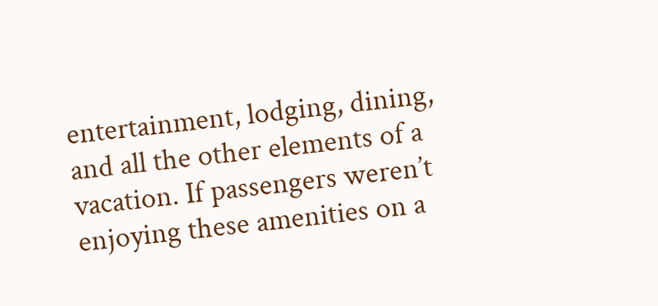entertainment, lodging, dining, and all the other elements of a vacation. If passengers weren’t enjoying these amenities on a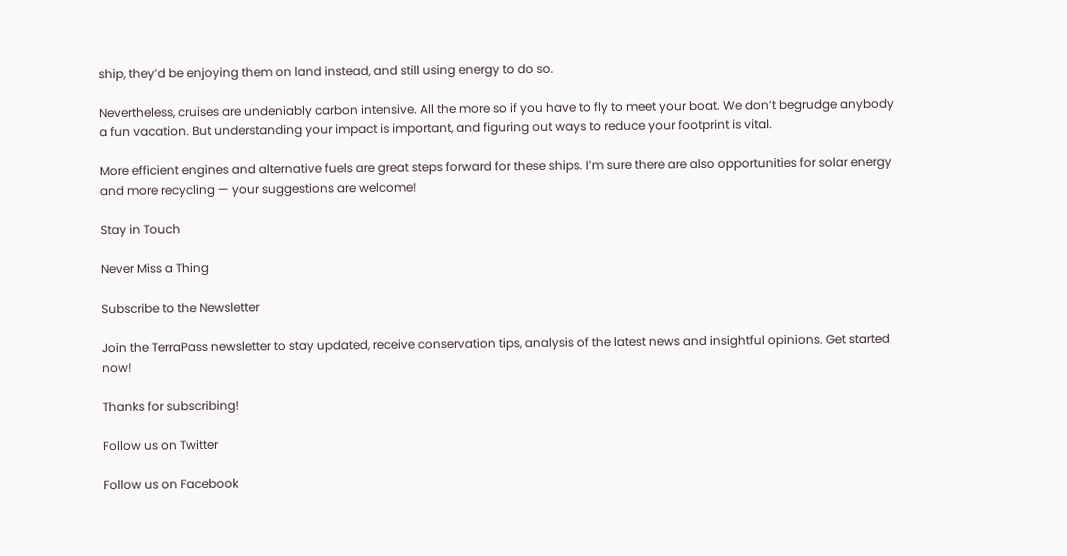ship, they’d be enjoying them on land instead, and still using energy to do so.

Nevertheless, cruises are undeniably carbon intensive. All the more so if you have to fly to meet your boat. We don’t begrudge anybody a fun vacation. But understanding your impact is important, and figuring out ways to reduce your footprint is vital.

More efficient engines and alternative fuels are great steps forward for these ships. I’m sure there are also opportunities for solar energy and more recycling — your suggestions are welcome!

Stay in Touch

Never Miss a Thing

Subscribe to the Newsletter

Join the TerraPass newsletter to stay updated, receive conservation tips, analysis of the latest news and insightful opinions. Get started now!

Thanks for subscribing!

Follow us on Twitter

Follow us on Facebook